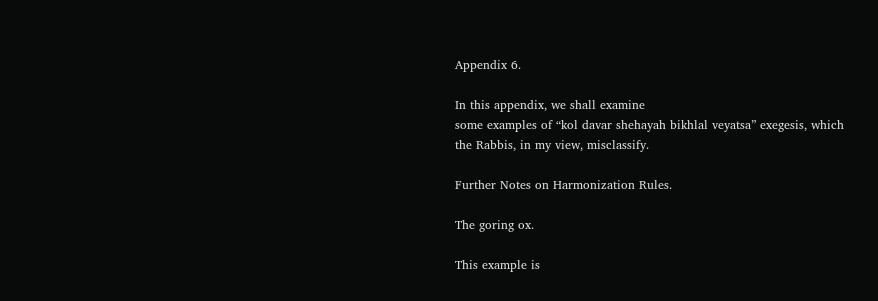Appendix 6.

In this appendix, we shall examine
some examples of “kol davar shehayah bikhlal veyatsa” exegesis, which
the Rabbis, in my view, misclassify.

Further Notes on Harmonization Rules.

The goring ox.

This example is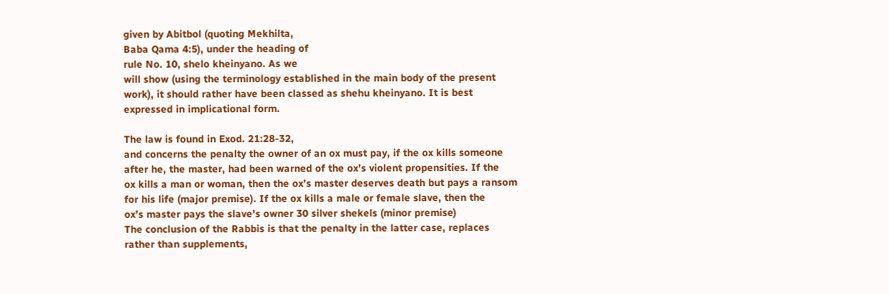given by Abitbol (quoting Mekhilta,
Baba Qama 4:5), under the heading of
rule No. 10, shelo kheinyano. As we
will show (using the terminology established in the main body of the present
work), it should rather have been classed as shehu kheinyano. It is best expressed in implicational form.

The law is found in Exod. 21:28-32,
and concerns the penalty the owner of an ox must pay, if the ox kills someone
after he, the master, had been warned of the ox’s violent propensities. If the
ox kills a man or woman, then the ox’s master deserves death but pays a ransom
for his life (major premise). If the ox kills a male or female slave, then the
ox’s master pays the slave’s owner 30 silver shekels (minor premise)
The conclusion of the Rabbis is that the penalty in the latter case, replaces
rather than supplements,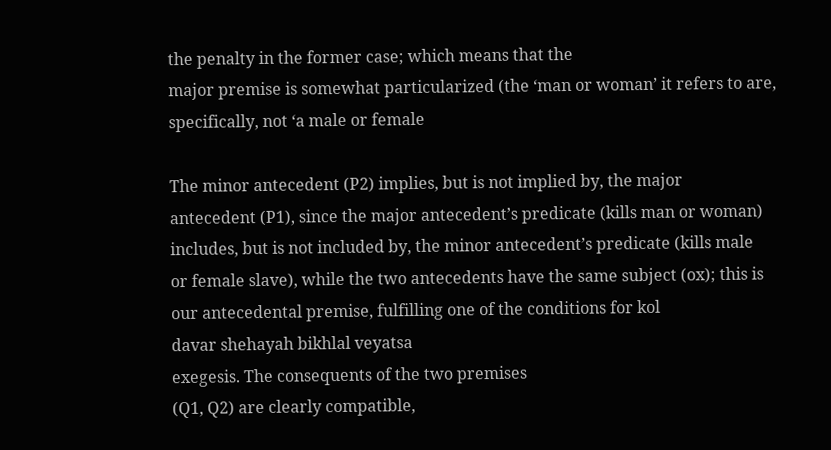the penalty in the former case; which means that the
major premise is somewhat particularized (the ‘man or woman’ it refers to are,
specifically, not ‘a male or female

The minor antecedent (P2) implies, but is not implied by, the major
antecedent (P1), since the major antecedent’s predicate (kills man or woman)
includes, but is not included by, the minor antecedent’s predicate (kills male
or female slave), while the two antecedents have the same subject (ox); this is
our antecedental premise, fulfilling one of the conditions for kol
davar shehayah bikhlal veyatsa
exegesis. The consequents of the two premises
(Q1, Q2) are clearly compatible,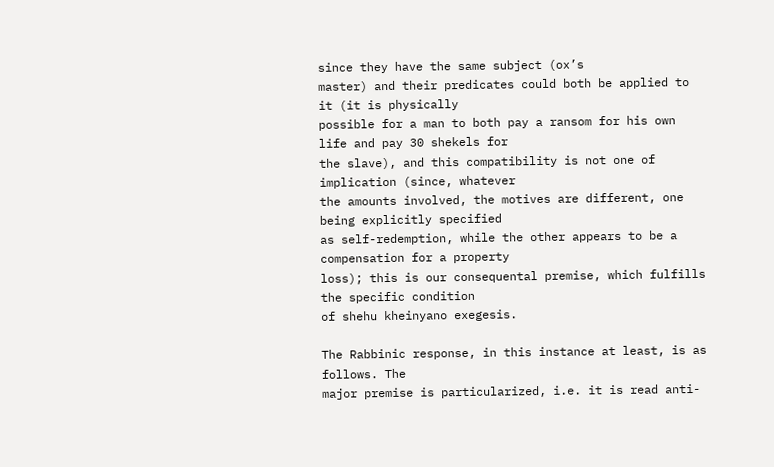since they have the same subject (ox’s
master) and their predicates could both be applied to it (it is physically
possible for a man to both pay a ransom for his own life and pay 30 shekels for
the slave), and this compatibility is not one of implication (since, whatever
the amounts involved, the motives are different, one being explicitly specified
as self-redemption, while the other appears to be a compensation for a property
loss); this is our consequental premise, which fulfills the specific condition
of shehu kheinyano exegesis.

The Rabbinic response, in this instance at least, is as follows. The
major premise is particularized, i.e. it is read anti-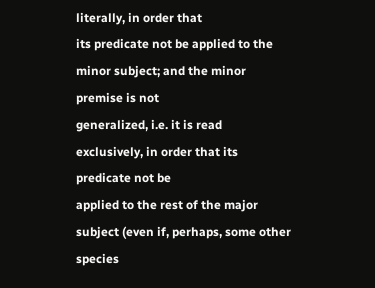literally, in order that
its predicate not be applied to the minor subject; and the minor premise is not
generalized, i.e. it is read exclusively, in order that its predicate not be
applied to the rest of the major subject (even if, perhaps, some other species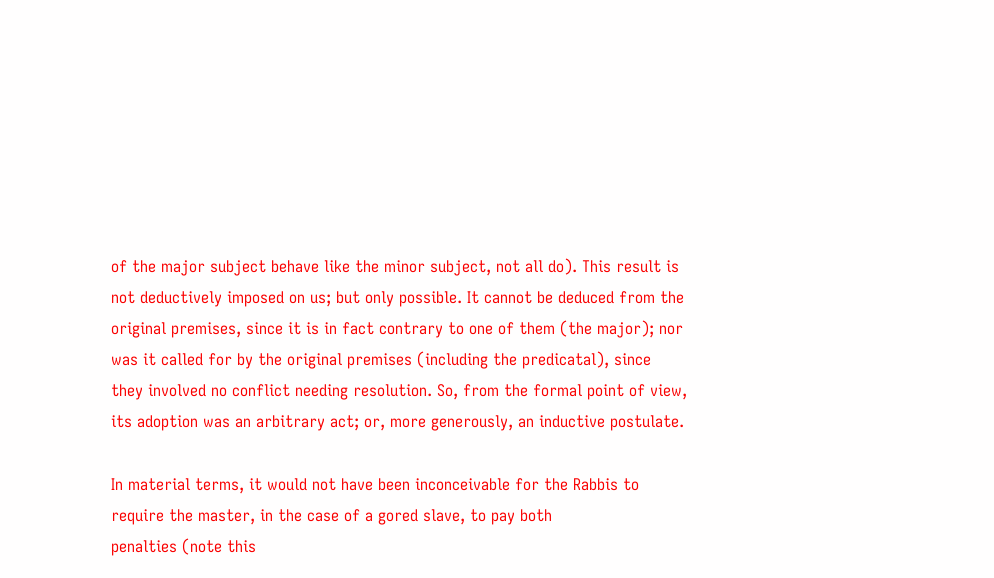of the major subject behave like the minor subject, not all do). This result is
not deductively imposed on us; but only possible. It cannot be deduced from the
original premises, since it is in fact contrary to one of them (the major); nor
was it called for by the original premises (including the predicatal), since
they involved no conflict needing resolution. So, from the formal point of view,
its adoption was an arbitrary act; or, more generously, an inductive postulate.

In material terms, it would not have been inconceivable for the Rabbis to
require the master, in the case of a gored slave, to pay both
penalties (note this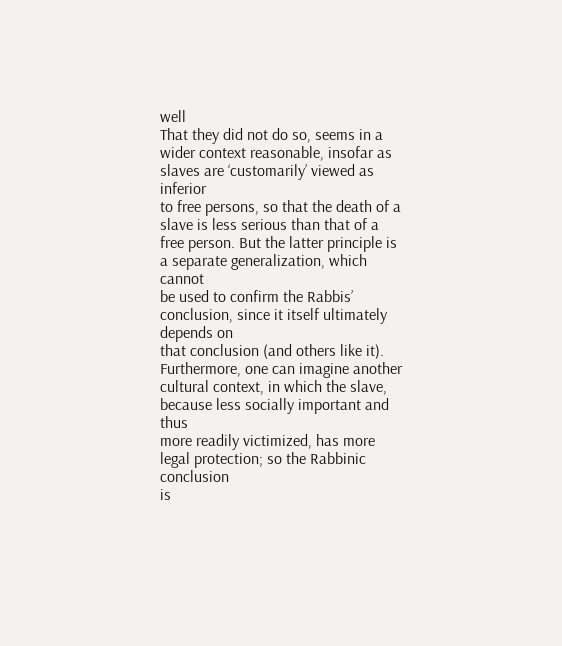well
That they did not do so, seems in a
wider context reasonable, insofar as slaves are ‘customarily’ viewed as inferior
to free persons, so that the death of a slave is less serious than that of a
free person. But the latter principle is a separate generalization, which cannot
be used to confirm the Rabbis’ conclusion, since it itself ultimately depends on
that conclusion (and others like it). Furthermore, one can imagine another
cultural context, in which the slave, because less socially important and thus
more readily victimized, has more legal protection; so the Rabbinic conclusion
is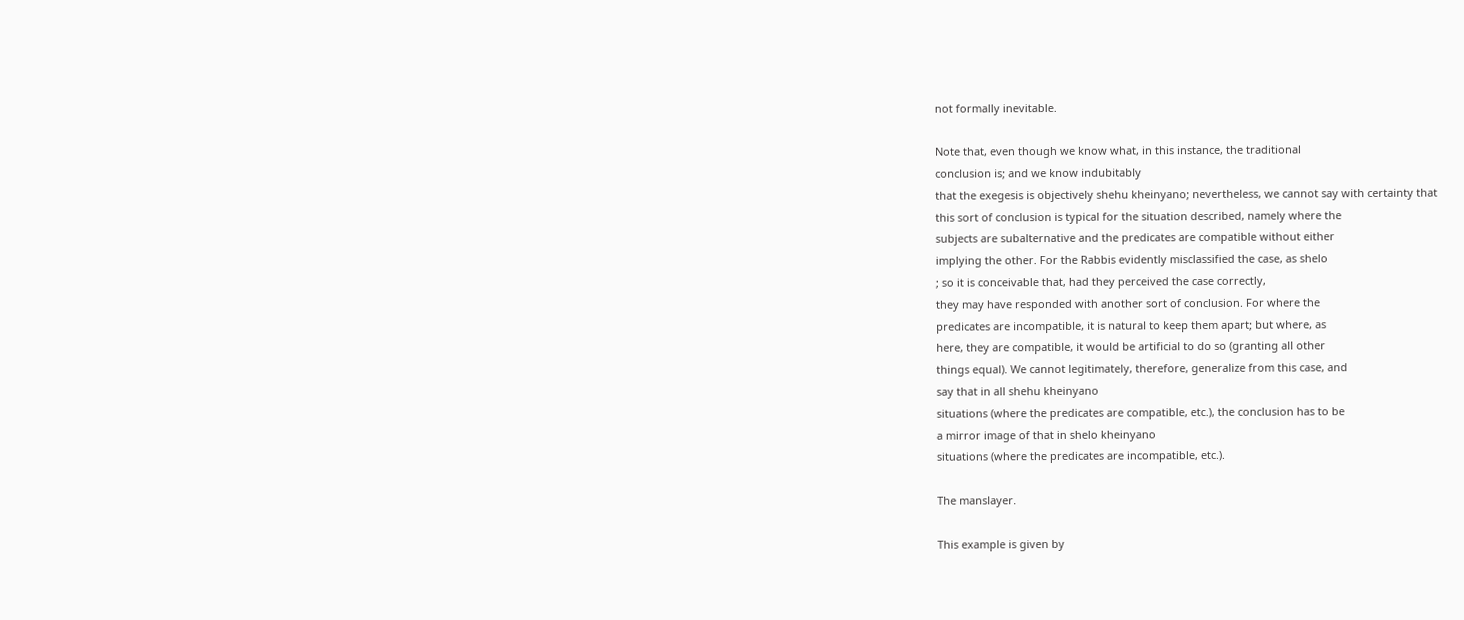not formally inevitable.

Note that, even though we know what, in this instance, the traditional
conclusion is; and we know indubitably
that the exegesis is objectively shehu kheinyano; nevertheless, we cannot say with certainty that
this sort of conclusion is typical for the situation described, namely where the
subjects are subalternative and the predicates are compatible without either
implying the other. For the Rabbis evidently misclassified the case, as shelo
; so it is conceivable that, had they perceived the case correctly,
they may have responded with another sort of conclusion. For where the
predicates are incompatible, it is natural to keep them apart; but where, as
here, they are compatible, it would be artificial to do so (granting all other
things equal). We cannot legitimately, therefore, generalize from this case, and
say that in all shehu kheinyano
situations (where the predicates are compatible, etc.), the conclusion has to be
a mirror image of that in shelo kheinyano
situations (where the predicates are incompatible, etc.).

The manslayer.

This example is given by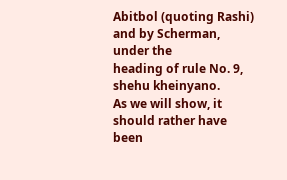Abitbol (quoting Rashi) and by Scherman, under the
heading of rule No. 9, shehu kheinyano.
As we will show, it should rather have been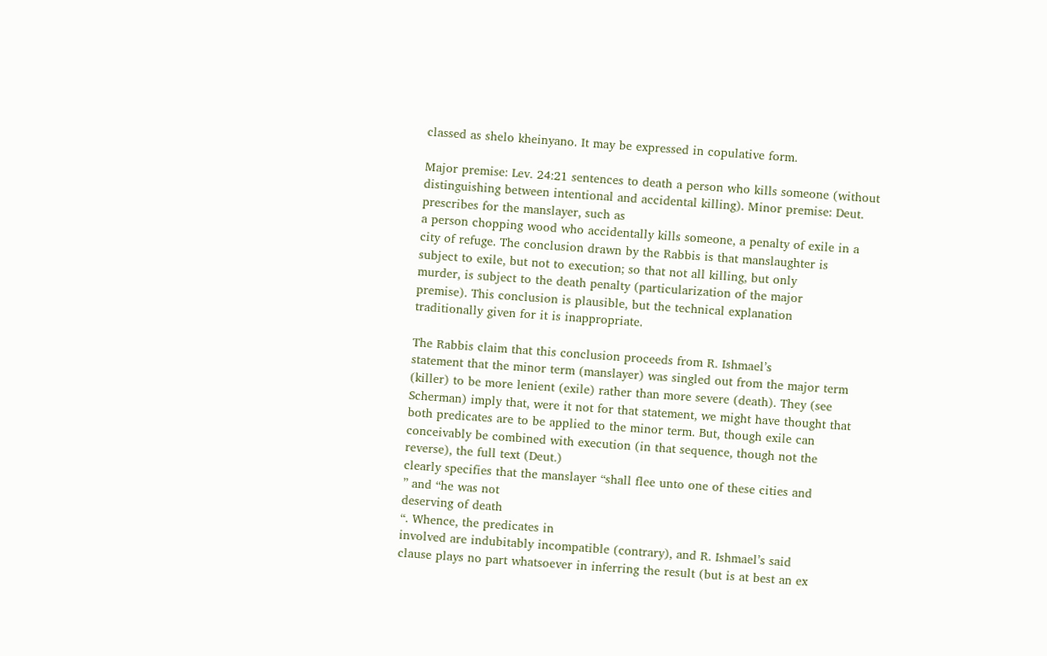classed as shelo kheinyano. It may be expressed in copulative form.

Major premise: Lev. 24:21 sentences to death a person who kills someone (without
distinguishing between intentional and accidental killing). Minor premise: Deut.
prescribes for the manslayer, such as
a person chopping wood who accidentally kills someone, a penalty of exile in a
city of refuge. The conclusion drawn by the Rabbis is that manslaughter is
subject to exile, but not to execution; so that not all killing, but only
murder, is subject to the death penalty (particularization of the major
premise). This conclusion is plausible, but the technical explanation
traditionally given for it is inappropriate.

The Rabbis claim that this conclusion proceeds from R. Ishmael’s
statement that the minor term (manslayer) was singled out from the major term
(killer) to be more lenient (exile) rather than more severe (death). They (see
Scherman) imply that, were it not for that statement, we might have thought that
both predicates are to be applied to the minor term. But, though exile can
conceivably be combined with execution (in that sequence, though not the
reverse), the full text (Deut.)
clearly specifies that the manslayer “shall flee unto one of these cities and
” and “he was not
deserving of death
“. Whence, the predicates in
involved are indubitably incompatible (contrary), and R. Ishmael’s said
clause plays no part whatsoever in inferring the result (but is at best an ex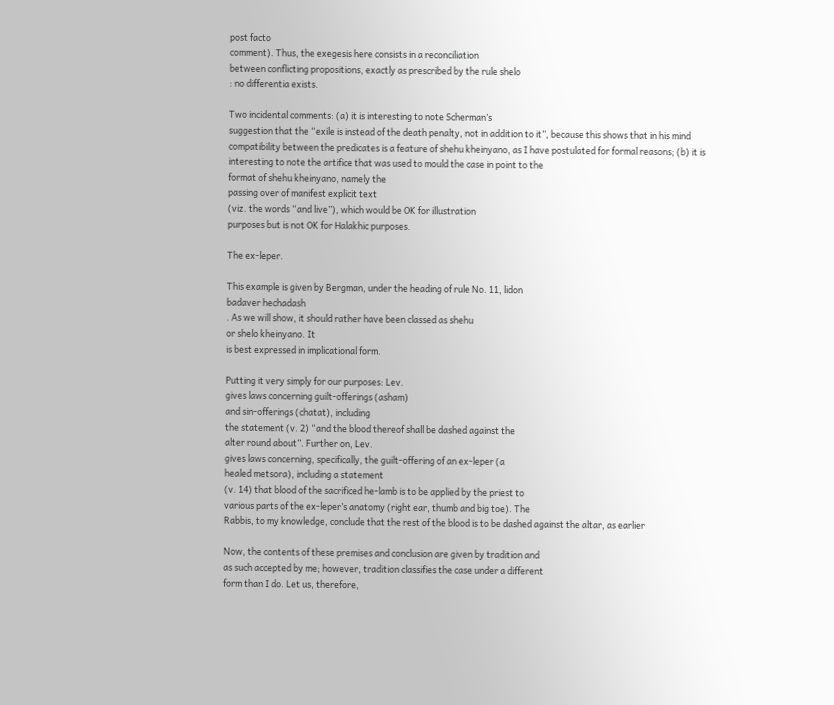post facto
comment). Thus, the exegesis here consists in a reconciliation
between conflicting propositions, exactly as prescribed by the rule shelo
: no differentia exists.

Two incidental comments: (a) it is interesting to note Scherman’s
suggestion that the “exile is instead of the death penalty, not in addition to it”, because this shows that in his mind
compatibility between the predicates is a feature of shehu kheinyano, as I have postulated for formal reasons; (b) it is
interesting to note the artifice that was used to mould the case in point to the
format of shehu kheinyano, namely the
passing over of manifest explicit text
(viz. the words “and live”), which would be OK for illustration
purposes but is not OK for Halakhic purposes.

The ex-leper.

This example is given by Bergman, under the heading of rule No. 11, lidon
badaver hechadash
. As we will show, it should rather have been classed as shehu
or shelo kheinyano. It
is best expressed in implicational form.

Putting it very simply for our purposes: Lev.
gives laws concerning guilt-offerings (asham)
and sin-offerings (chatat), including
the statement (v. 2) “and the blood thereof shall be dashed against the
alter round about”. Further on, Lev.
gives laws concerning, specifically, the guilt-offering of an ex-leper (a
healed metsora), including a statement
(v. 14) that blood of the sacrificed he-lamb is to be applied by the priest to
various parts of the ex-leper’s anatomy (right ear, thumb and big toe). The
Rabbis, to my knowledge, conclude that the rest of the blood is to be dashed against the altar, as earlier

Now, the contents of these premises and conclusion are given by tradition and
as such accepted by me; however, tradition classifies the case under a different
form than I do. Let us, therefore,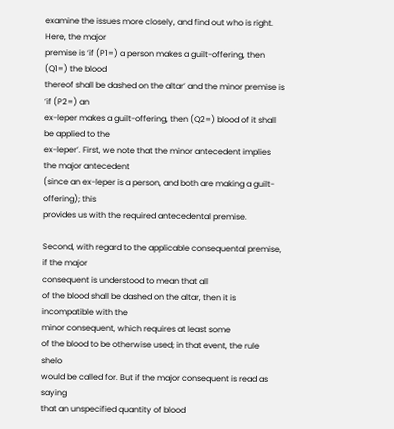examine the issues more closely, and find out who is right. Here, the major
premise is ‘if (P1=) a person makes a guilt-offering, then (Q1=) the blood
thereof shall be dashed on the altar’ and the minor premise is ‘if (P2=) an
ex-leper makes a guilt-offering, then (Q2=) blood of it shall be applied to the
ex-leper’. First, we note that the minor antecedent implies the major antecedent
(since an ex-leper is a person, and both are making a guilt-offering); this
provides us with the required antecedental premise.

Second, with regard to the applicable consequental premise, if the major
consequent is understood to mean that all
of the blood shall be dashed on the altar, then it is incompatible with the
minor consequent, which requires at least some
of the blood to be otherwise used; in that event, the rule shelo
would be called for. But if the major consequent is read as saying
that an unspecified quantity of blood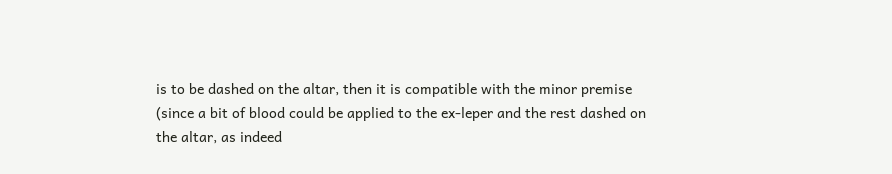is to be dashed on the altar, then it is compatible with the minor premise
(since a bit of blood could be applied to the ex-leper and the rest dashed on
the altar, as indeed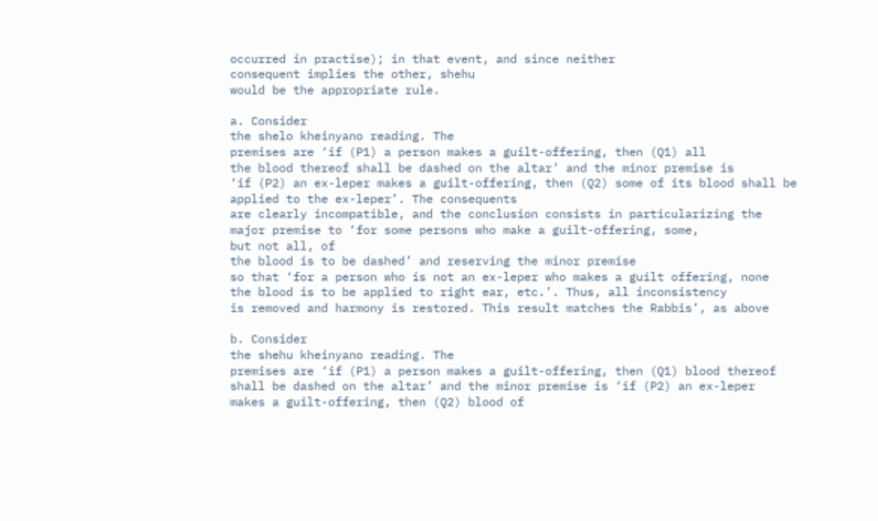occurred in practise); in that event, and since neither
consequent implies the other, shehu
would be the appropriate rule.

a. Consider
the shelo kheinyano reading. The
premises are ‘if (P1) a person makes a guilt-offering, then (Q1) all
the blood thereof shall be dashed on the altar’ and the minor premise is
‘if (P2) an ex-leper makes a guilt-offering, then (Q2) some of its blood shall be applied to the ex-leper’. The consequents
are clearly incompatible, and the conclusion consists in particularizing the
major premise to ‘for some persons who make a guilt-offering, some,
but not all, of
the blood is to be dashed’ and reserving the minor premise
so that ‘for a person who is not an ex-leper who makes a guilt offering, none
the blood is to be applied to right ear, etc.’. Thus, all inconsistency
is removed and harmony is restored. This result matches the Rabbis’, as above

b. Consider
the shehu kheinyano reading. The
premises are ‘if (P1) a person makes a guilt-offering, then (Q1) blood thereof
shall be dashed on the altar’ and the minor premise is ‘if (P2) an ex-leper
makes a guilt-offering, then (Q2) blood of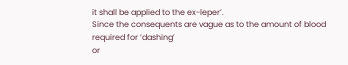it shall be applied to the ex-leper’.
Since the consequents are vague as to the amount of blood required for ‘dashing’
or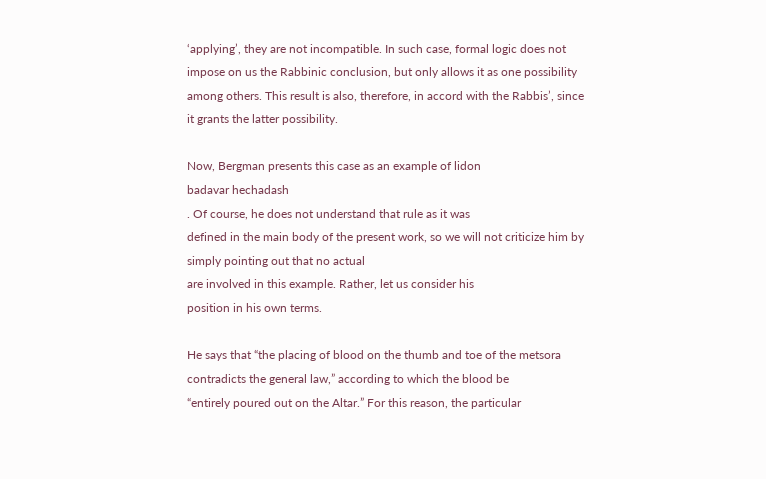‘applying’, they are not incompatible. In such case, formal logic does not
impose on us the Rabbinic conclusion, but only allows it as one possibility
among others. This result is also, therefore, in accord with the Rabbis’, since
it grants the latter possibility.

Now, Bergman presents this case as an example of lidon
badavar hechadash
. Of course, he does not understand that rule as it was
defined in the main body of the present work, so we will not criticize him by
simply pointing out that no actual
are involved in this example. Rather, let us consider his
position in his own terms.

He says that “the placing of blood on the thumb and toe of the metsora
contradicts the general law,” according to which the blood be
“entirely poured out on the Altar.” For this reason, the particular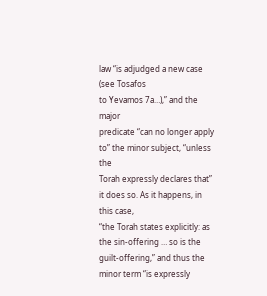law “is adjudged a new case (see Tosafos
to Yevamos 7a…),” and the major
predicate “can no longer apply to” the minor subject, “unless the
Torah expressly declares that” it does so. As it happens, in this case,
“the Torah states explicitly: as the sin-offering … so is the guilt-offering,” and thus the
minor term “is expressly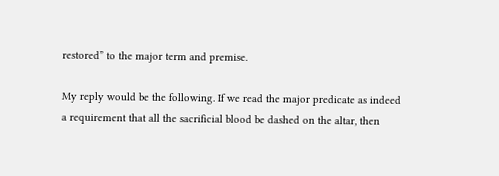restored” to the major term and premise.

My reply would be the following. If we read the major predicate as indeed
a requirement that all the sacrificial blood be dashed on the altar, then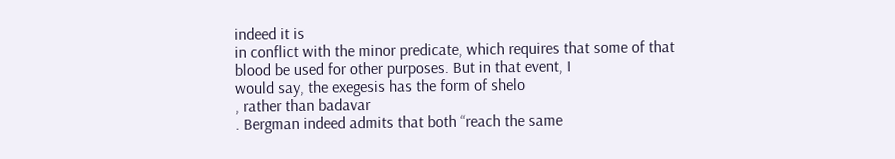indeed it is
in conflict with the minor predicate, which requires that some of that blood be used for other purposes. But in that event, I
would say, the exegesis has the form of shelo
, rather than badavar
. Bergman indeed admits that both “reach the same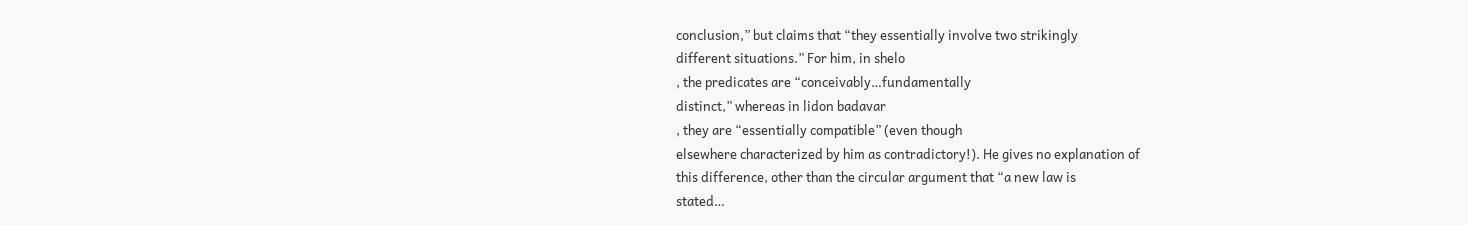conclusion,” but claims that “they essentially involve two strikingly
different situations.” For him, in shelo
, the predicates are “conceivably…fundamentally
distinct,” whereas in lidon badavar
, they are “essentially compatible” (even though
elsewhere characterized by him as contradictory!). He gives no explanation of
this difference, other than the circular argument that “a new law is
stated…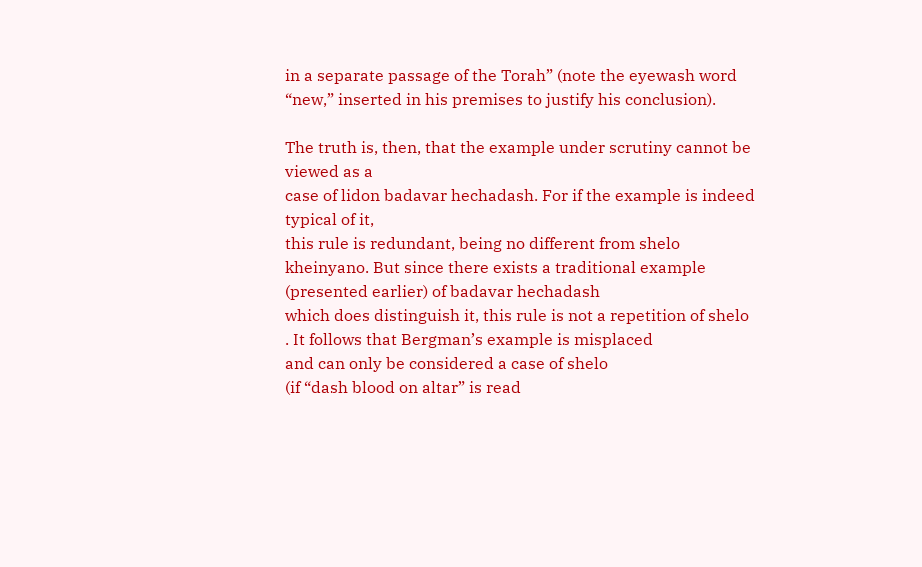in a separate passage of the Torah” (note the eyewash word
“new,” inserted in his premises to justify his conclusion).

The truth is, then, that the example under scrutiny cannot be viewed as a
case of lidon badavar hechadash. For if the example is indeed typical of it,
this rule is redundant, being no different from shelo kheinyano. But since there exists a traditional example
(presented earlier) of badavar hechadash
which does distinguish it, this rule is not a repetition of shelo
. It follows that Bergman’s example is misplaced
and can only be considered a case of shelo
(if “dash blood on altar” is read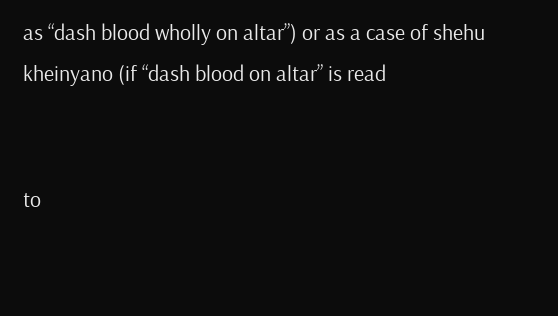as “dash blood wholly on altar”) or as a case of shehu kheinyano (if “dash blood on altar” is read


to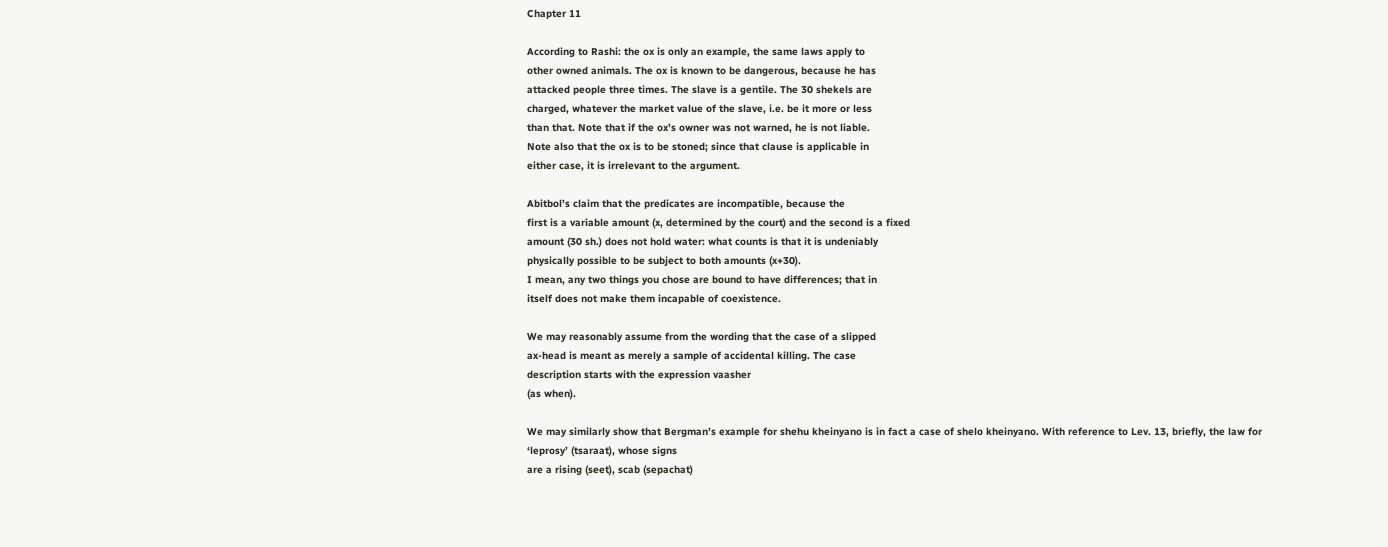Chapter 11

According to Rashi: the ox is only an example, the same laws apply to
other owned animals. The ox is known to be dangerous, because he has
attacked people three times. The slave is a gentile. The 30 shekels are
charged, whatever the market value of the slave, i.e. be it more or less
than that. Note that if the ox’s owner was not warned, he is not liable.
Note also that the ox is to be stoned; since that clause is applicable in
either case, it is irrelevant to the argument.

Abitbol’s claim that the predicates are incompatible, because the
first is a variable amount (x, determined by the court) and the second is a fixed
amount (30 sh.) does not hold water: what counts is that it is undeniably
physically possible to be subject to both amounts (x+30).
I mean, any two things you chose are bound to have differences; that in
itself does not make them incapable of coexistence.

We may reasonably assume from the wording that the case of a slipped
ax-head is meant as merely a sample of accidental killing. The case
description starts with the expression vaasher
(as when).

We may similarly show that Bergman’s example for shehu kheinyano is in fact a case of shelo kheinyano. With reference to Lev. 13, briefly, the law for
‘leprosy’ (tsaraat), whose signs
are a rising (seet), scab (sepachat)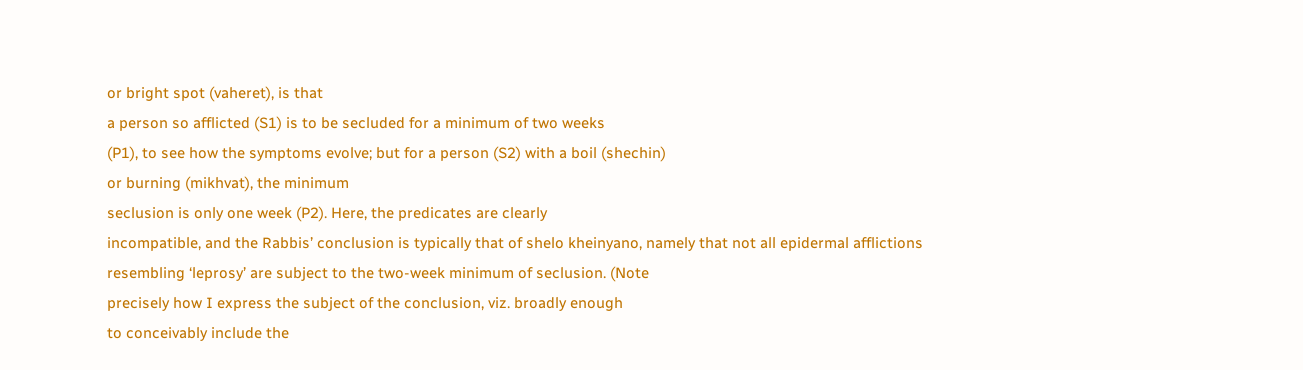or bright spot (vaheret), is that
a person so afflicted (S1) is to be secluded for a minimum of two weeks
(P1), to see how the symptoms evolve; but for a person (S2) with a boil (shechin)
or burning (mikhvat), the minimum
seclusion is only one week (P2). Here, the predicates are clearly
incompatible, and the Rabbis’ conclusion is typically that of shelo kheinyano, namely that not all epidermal afflictions
resembling ‘leprosy’ are subject to the two-week minimum of seclusion. (Note
precisely how I express the subject of the conclusion, viz. broadly enough
to conceivably include the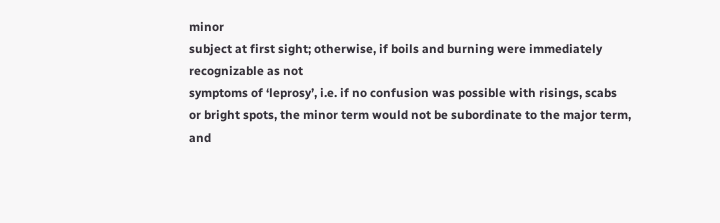minor
subject at first sight; otherwise, if boils and burning were immediately recognizable as not
symptoms of ‘leprosy’, i.e. if no confusion was possible with risings, scabs
or bright spots, the minor term would not be subordinate to the major term,
and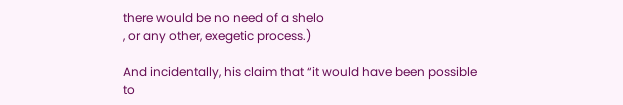there would be no need of a shelo
, or any other, exegetic process.)

And incidentally, his claim that “it would have been possible to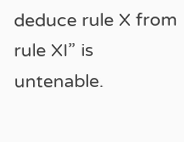deduce rule X from rule XI” is untenable.